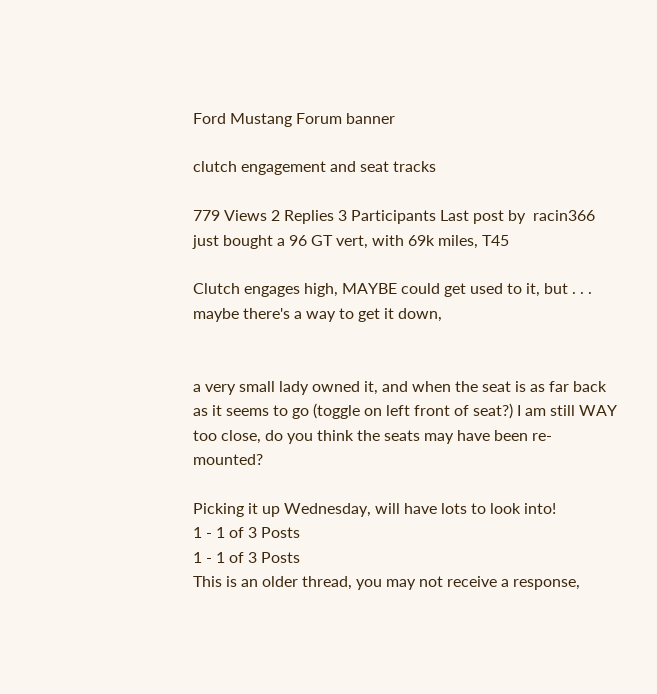Ford Mustang Forum banner

clutch engagement and seat tracks

779 Views 2 Replies 3 Participants Last post by  racin366
just bought a 96 GT vert, with 69k miles, T45

Clutch engages high, MAYBE could get used to it, but . . . maybe there's a way to get it down,


a very small lady owned it, and when the seat is as far back as it seems to go (toggle on left front of seat?) I am still WAY too close, do you think the seats may have been re-mounted?

Picking it up Wednesday, will have lots to look into!
1 - 1 of 3 Posts
1 - 1 of 3 Posts
This is an older thread, you may not receive a response,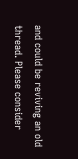and could be reviving an old thread. Please consider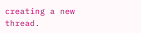creating a new thread.